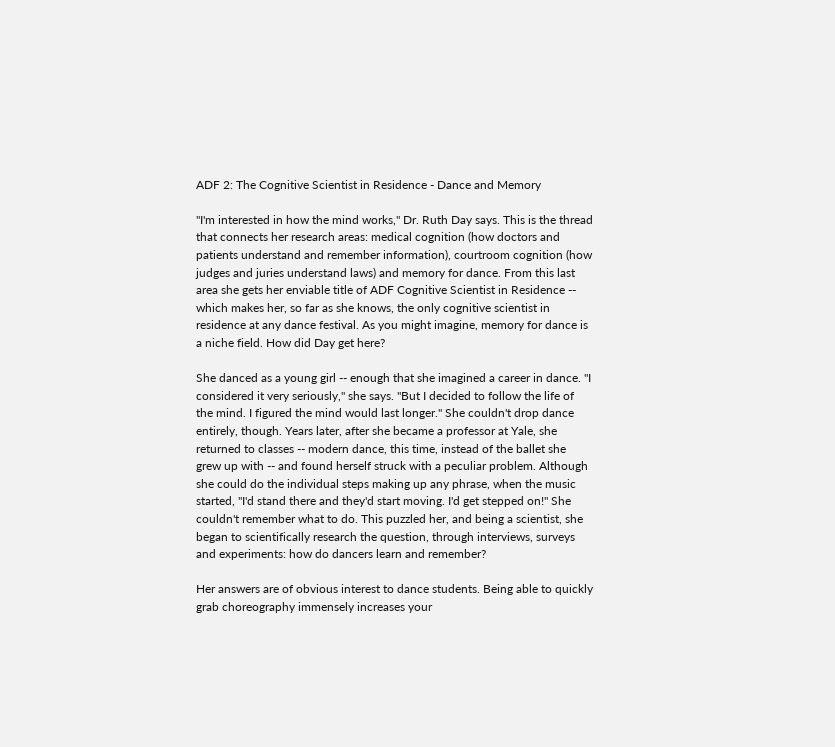ADF 2: The Cognitive Scientist in Residence - Dance and Memory

"I'm interested in how the mind works," Dr. Ruth Day says. This is the thread that connects her research areas: medical cognition (how doctors and patients understand and remember information), courtroom cognition (how judges and juries understand laws) and memory for dance. From this last area she gets her enviable title of ADF Cognitive Scientist in Residence -- which makes her, so far as she knows, the only cognitive scientist in residence at any dance festival. As you might imagine, memory for dance is a niche field. How did Day get here?

She danced as a young girl -- enough that she imagined a career in dance. "I considered it very seriously," she says. "But I decided to follow the life of the mind. I figured the mind would last longer." She couldn't drop dance entirely, though. Years later, after she became a professor at Yale, she returned to classes -- modern dance, this time, instead of the ballet she grew up with -- and found herself struck with a peculiar problem. Although she could do the individual steps making up any phrase, when the music started, "I'd stand there and they'd start moving. I'd get stepped on!" She couldn't remember what to do. This puzzled her, and being a scientist, she began to scientifically research the question, through interviews, surveys and experiments: how do dancers learn and remember?

Her answers are of obvious interest to dance students. Being able to quickly grab choreography immensely increases your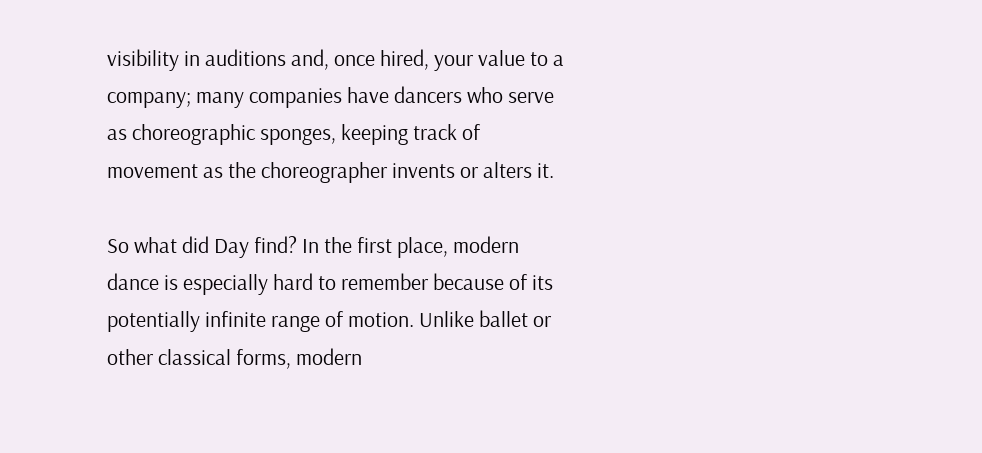visibility in auditions and, once hired, your value to a company; many companies have dancers who serve as choreographic sponges, keeping track of movement as the choreographer invents or alters it.

So what did Day find? In the first place, modern dance is especially hard to remember because of its potentially infinite range of motion. Unlike ballet or other classical forms, modern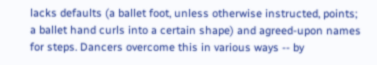lacks defaults (a ballet foot, unless otherwise instructed, points; a ballet hand curls into a certain shape) and agreed-upon names for steps. Dancers overcome this in various ways -- by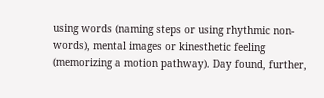using words (naming steps or using rhythmic non-words), mental images or kinesthetic feeling (memorizing a motion pathway). Day found, further,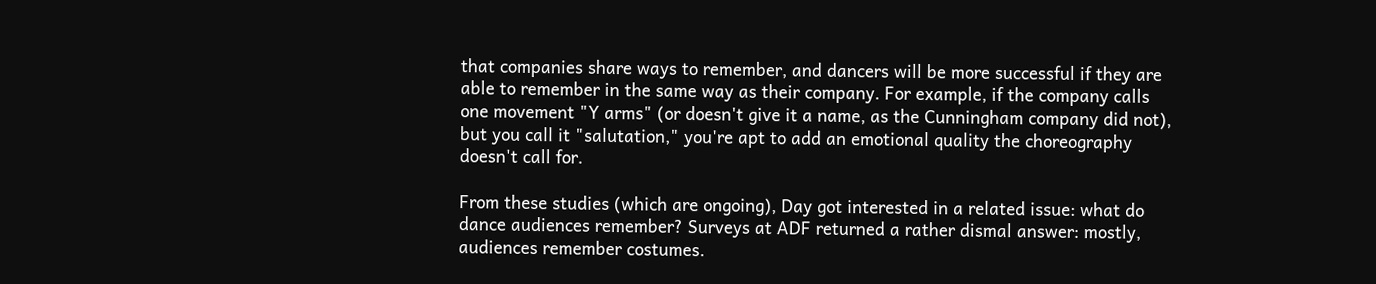that companies share ways to remember, and dancers will be more successful if they are able to remember in the same way as their company. For example, if the company calls one movement "Y arms" (or doesn't give it a name, as the Cunningham company did not), but you call it "salutation," you're apt to add an emotional quality the choreography doesn't call for.

From these studies (which are ongoing), Day got interested in a related issue: what do dance audiences remember? Surveys at ADF returned a rather dismal answer: mostly, audiences remember costumes.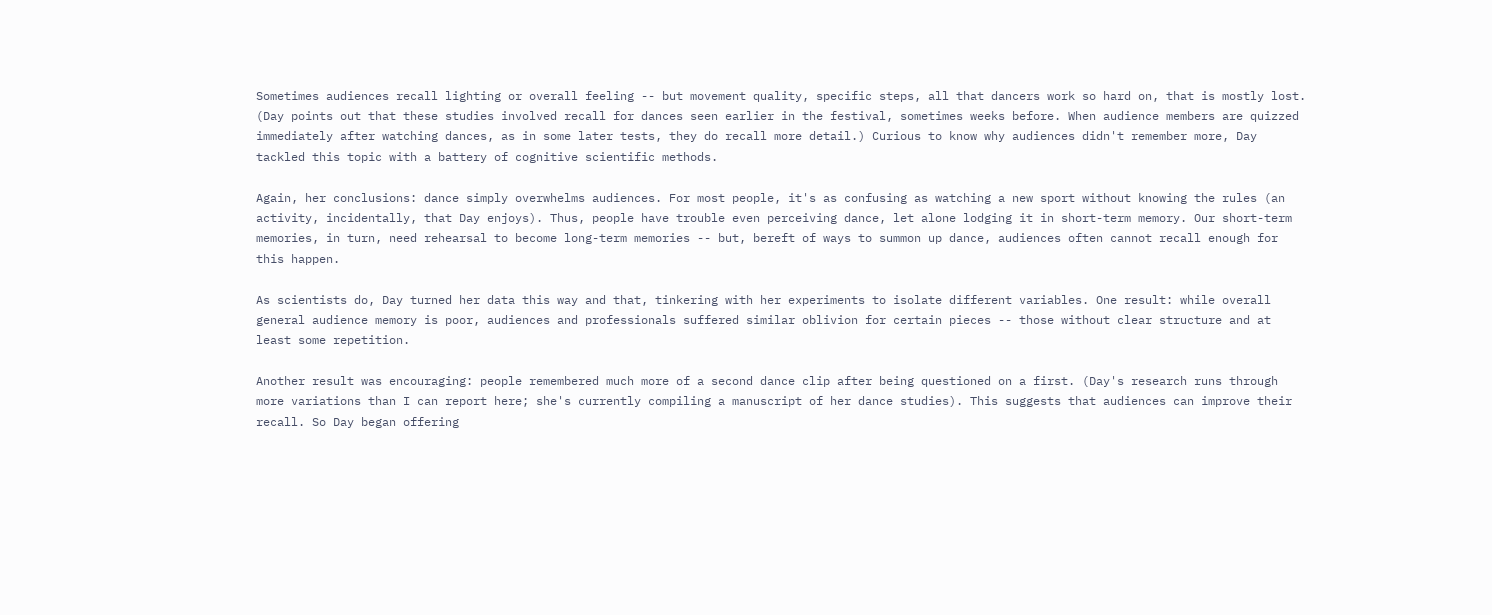Sometimes audiences recall lighting or overall feeling -- but movement quality, specific steps, all that dancers work so hard on, that is mostly lost. (Day points out that these studies involved recall for dances seen earlier in the festival, sometimes weeks before. When audience members are quizzed immediately after watching dances, as in some later tests, they do recall more detail.) Curious to know why audiences didn't remember more, Day tackled this topic with a battery of cognitive scientific methods.

Again, her conclusions: dance simply overwhelms audiences. For most people, it's as confusing as watching a new sport without knowing the rules (an activity, incidentally, that Day enjoys). Thus, people have trouble even perceiving dance, let alone lodging it in short-term memory. Our short-term memories, in turn, need rehearsal to become long-term memories -- but, bereft of ways to summon up dance, audiences often cannot recall enough for this happen.

As scientists do, Day turned her data this way and that, tinkering with her experiments to isolate different variables. One result: while overall general audience memory is poor, audiences and professionals suffered similar oblivion for certain pieces -- those without clear structure and at least some repetition.

Another result was encouraging: people remembered much more of a second dance clip after being questioned on a first. (Day's research runs through more variations than I can report here; she's currently compiling a manuscript of her dance studies). This suggests that audiences can improve their recall. So Day began offering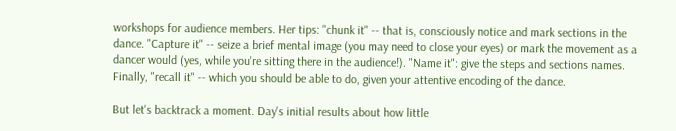workshops for audience members. Her tips: "chunk it" -- that is, consciously notice and mark sections in the dance. "Capture it" -- seize a brief mental image (you may need to close your eyes) or mark the movement as a dancer would (yes, while you're sitting there in the audience!). "Name it": give the steps and sections names. Finally, "recall it" -- which you should be able to do, given your attentive encoding of the dance.

But let's backtrack a moment. Day's initial results about how little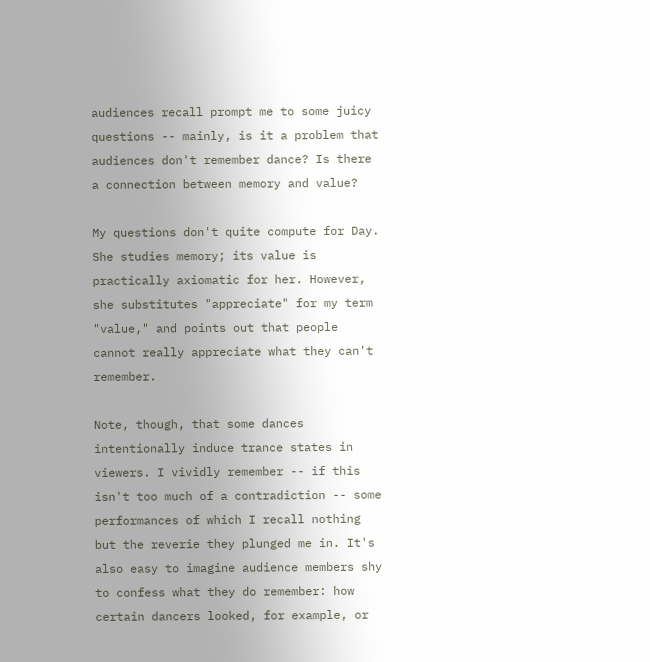audiences recall prompt me to some juicy questions -- mainly, is it a problem that audiences don't remember dance? Is there a connection between memory and value?

My questions don't quite compute for Day. She studies memory; its value is practically axiomatic for her. However, she substitutes "appreciate" for my term "value," and points out that people cannot really appreciate what they can't remember.

Note, though, that some dances intentionally induce trance states in viewers. I vividly remember -- if this isn't too much of a contradiction -- some performances of which I recall nothing but the reverie they plunged me in. It's also easy to imagine audience members shy to confess what they do remember: how certain dancers looked, for example, or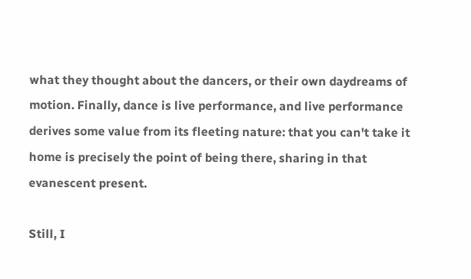what they thought about the dancers, or their own daydreams of motion. Finally, dance is live performance, and live performance derives some value from its fleeting nature: that you can't take it home is precisely the point of being there, sharing in that evanescent present.

Still, I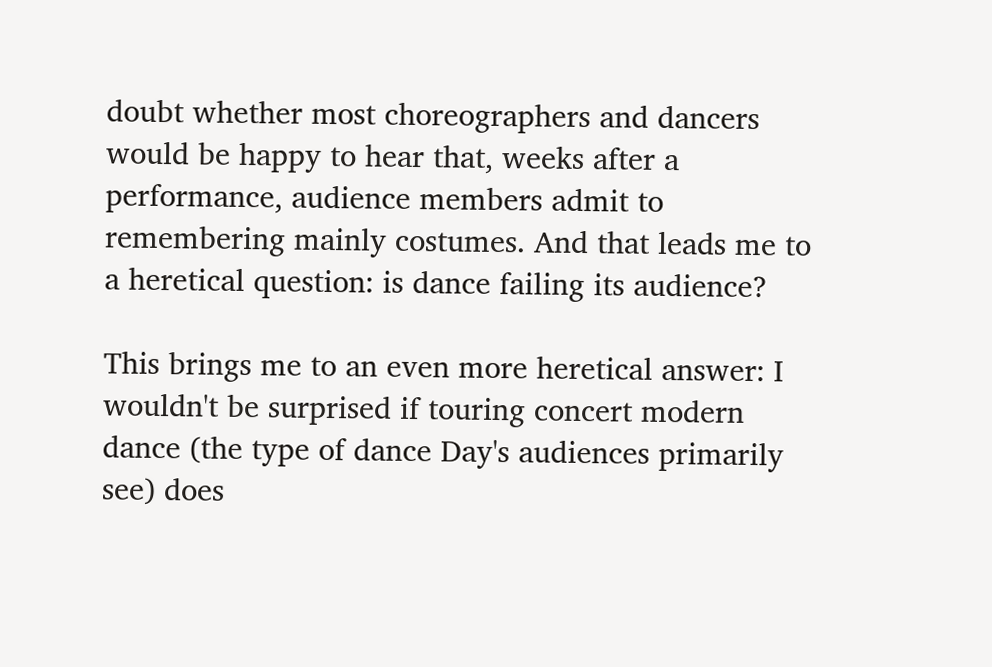doubt whether most choreographers and dancers would be happy to hear that, weeks after a performance, audience members admit to remembering mainly costumes. And that leads me to a heretical question: is dance failing its audience?

This brings me to an even more heretical answer: I wouldn't be surprised if touring concert modern dance (the type of dance Day's audiences primarily see) does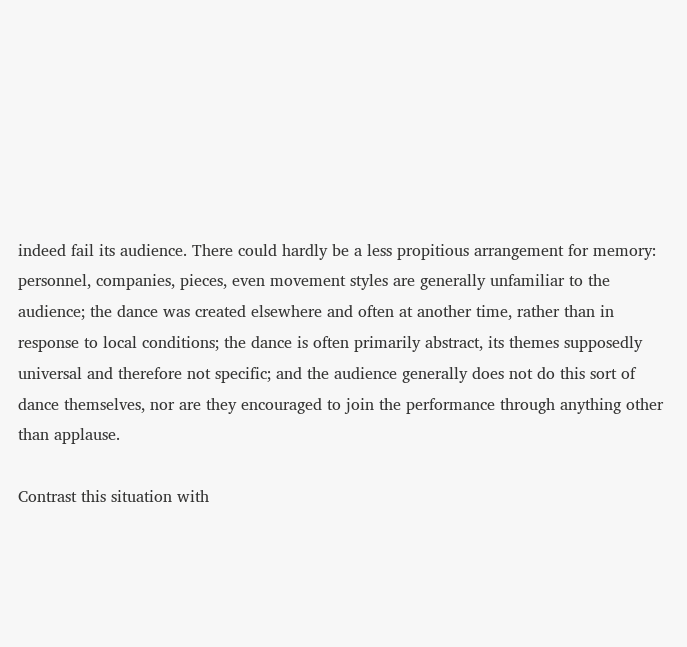indeed fail its audience. There could hardly be a less propitious arrangement for memory: personnel, companies, pieces, even movement styles are generally unfamiliar to the audience; the dance was created elsewhere and often at another time, rather than in response to local conditions; the dance is often primarily abstract, its themes supposedly universal and therefore not specific; and the audience generally does not do this sort of dance themselves, nor are they encouraged to join the performance through anything other than applause.

Contrast this situation with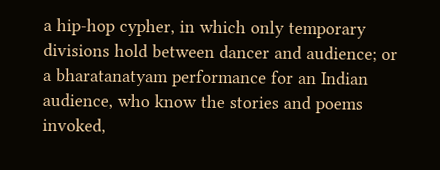a hip-hop cypher, in which only temporary divisions hold between dancer and audience; or a bharatanatyam performance for an Indian audience, who know the stories and poems invoked,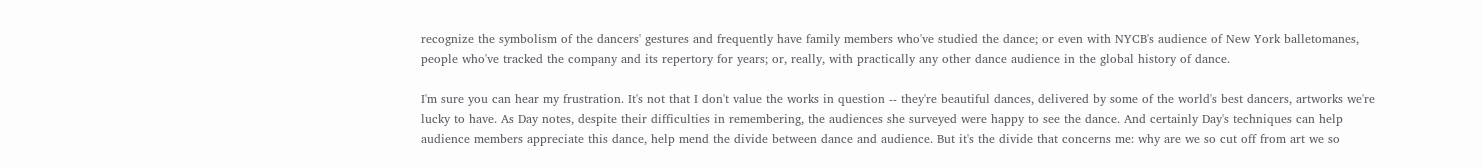recognize the symbolism of the dancers' gestures and frequently have family members who've studied the dance; or even with NYCB's audience of New York balletomanes, people who've tracked the company and its repertory for years; or, really, with practically any other dance audience in the global history of dance.

I'm sure you can hear my frustration. It's not that I don't value the works in question -- they're beautiful dances, delivered by some of the world's best dancers, artworks we're lucky to have. As Day notes, despite their difficulties in remembering, the audiences she surveyed were happy to see the dance. And certainly Day's techniques can help audience members appreciate this dance, help mend the divide between dance and audience. But it's the divide that concerns me: why are we so cut off from art we so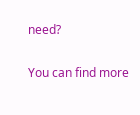need?

You can find more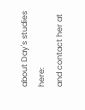about Day's studies here:
and contact her at